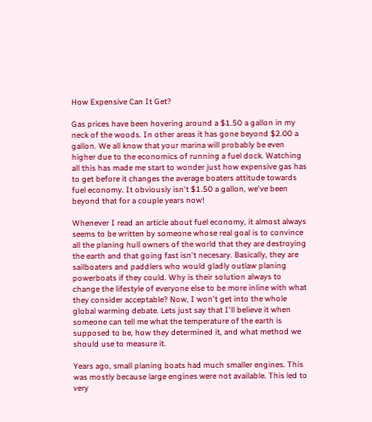How Expensive Can It Get?

Gas prices have been hovering around a $1.50 a gallon in my neck of the woods. In other areas it has gone beyond $2.00 a gallon. We all know that your marina will probably be even higher due to the economics of running a fuel dock. Watching all this has made me start to wonder just how expensive gas has to get before it changes the average boaters attitude towards fuel economy. It obviously isn't $1.50 a gallon, we've been beyond that for a couple years now!

Whenever I read an article about fuel economy, it almost always seems to be written by someone whose real goal is to convince all the planing hull owners of the world that they are destroying the earth and that going fast isn't necesary. Basically, they are sailboaters and paddlers who would gladly outlaw planing powerboats if they could. Why is their solution always to change the lifestyle of everyone else to be more inline with what they consider acceptable? Now, I won't get into the whole global warming debate. Lets just say that I'll believe it when someone can tell me what the temperature of the earth is supposed to be, how they determined it, and what method we should use to measure it.

Years ago, small planing boats had much smaller engines. This was mostly because large engines were not available. This led to very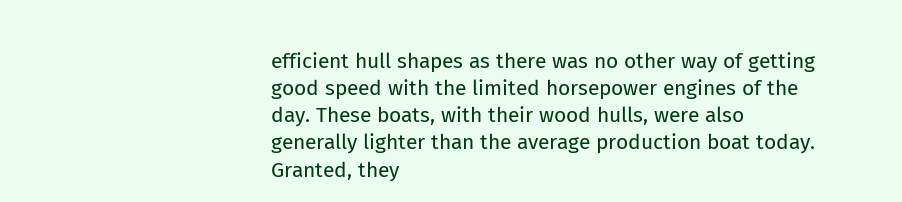efficient hull shapes as there was no other way of getting good speed with the limited horsepower engines of the day. These boats, with their wood hulls, were also generally lighter than the average production boat today. Granted, they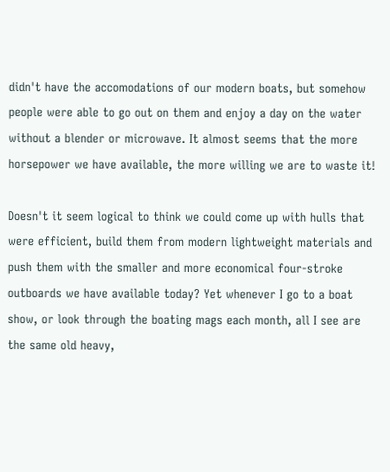didn't have the accomodations of our modern boats, but somehow people were able to go out on them and enjoy a day on the water without a blender or microwave. It almost seems that the more horsepower we have available, the more willing we are to waste it!

Doesn't it seem logical to think we could come up with hulls that were efficient, build them from modern lightweight materials and push them with the smaller and more economical four-stroke outboards we have available today? Yet whenever I go to a boat show, or look through the boating mags each month, all I see are the same old heavy,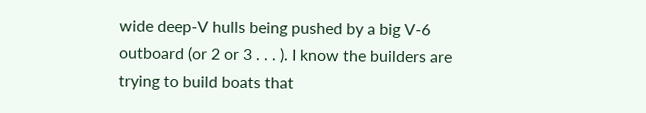wide deep-V hulls being pushed by a big V-6 outboard (or 2 or 3 . . . ). I know the builders are trying to build boats that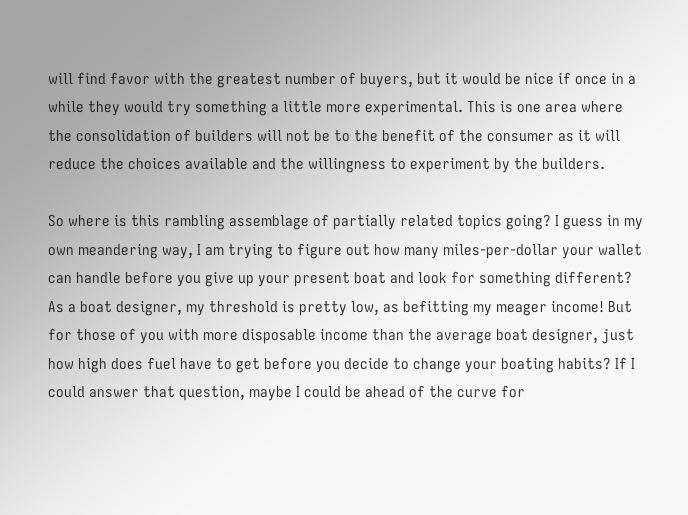will find favor with the greatest number of buyers, but it would be nice if once in a while they would try something a little more experimental. This is one area where the consolidation of builders will not be to the benefit of the consumer as it will reduce the choices available and the willingness to experiment by the builders.

So where is this rambling assemblage of partially related topics going? I guess in my own meandering way, I am trying to figure out how many miles-per-dollar your wallet can handle before you give up your present boat and look for something different? As a boat designer, my threshold is pretty low, as befitting my meager income! But for those of you with more disposable income than the average boat designer, just how high does fuel have to get before you decide to change your boating habits? If I could answer that question, maybe I could be ahead of the curve for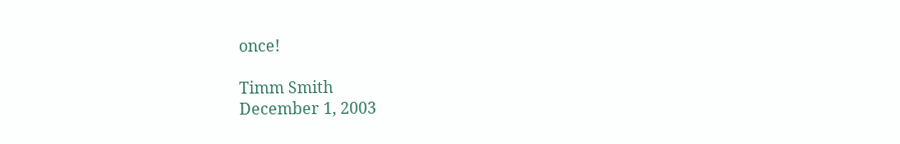once!

Timm Smith
December 1, 2003